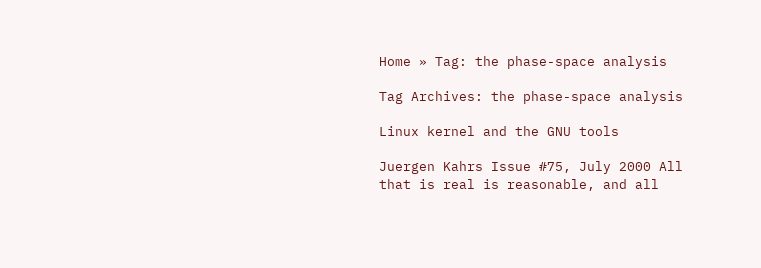Home » Tag: the phase-space analysis

Tag Archives: the phase-space analysis

Linux kernel and the GNU tools

Juergen Kahrs Issue #75, July 2000 All that is real is reasonable, and all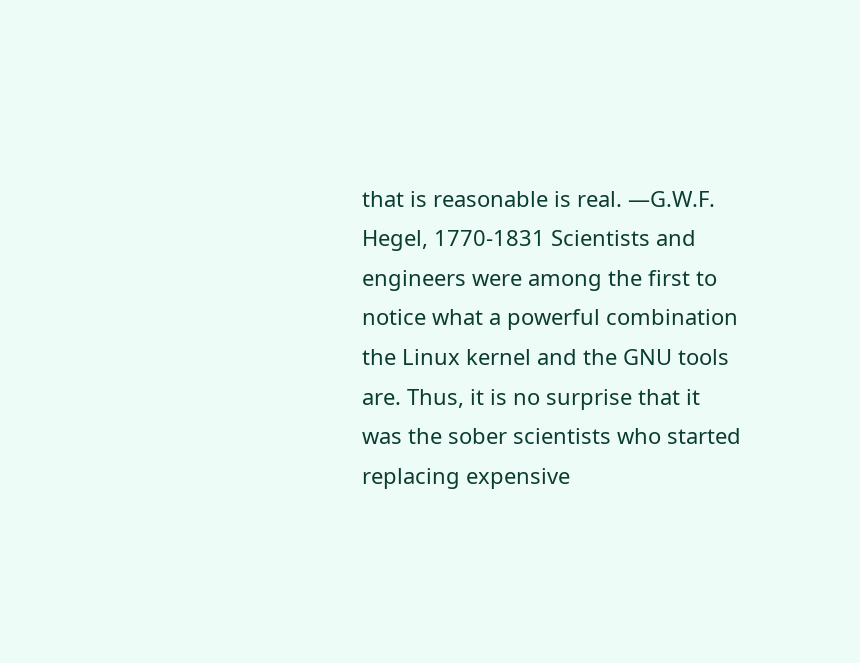that is reasonable is real. —G.W.F. Hegel, 1770-1831 Scientists and engineers were among the first to notice what a powerful combination the Linux kernel and the GNU tools are. Thus, it is no surprise that it was the sober scientists who started replacing expensive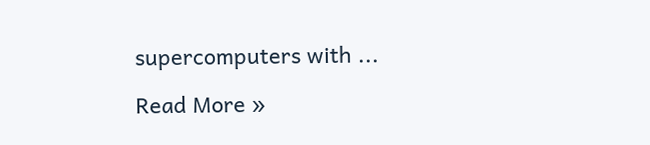supercomputers with ...

Read More »